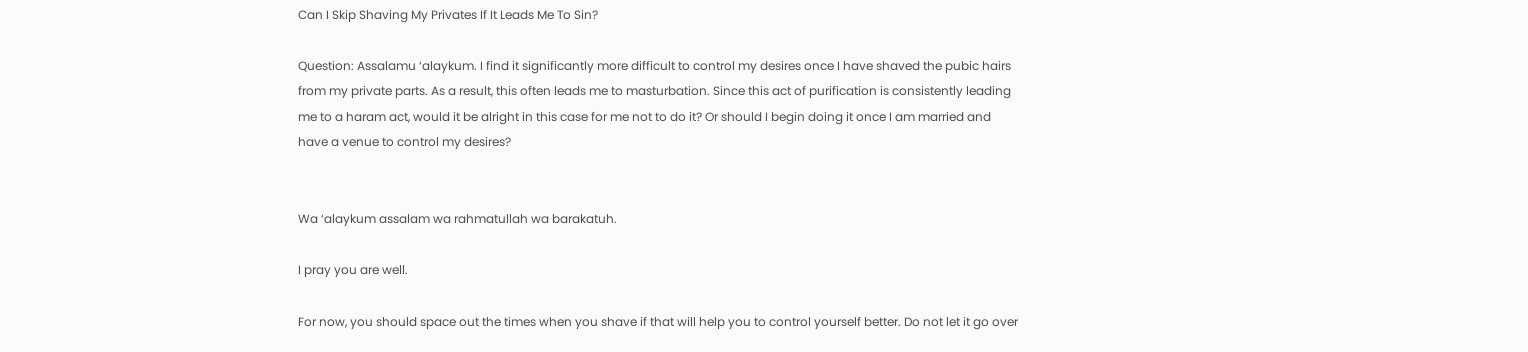Can I Skip Shaving My Privates If It Leads Me To Sin?

Question: Assalamu ‘alaykum. I find it significantly more difficult to control my desires once I have shaved the pubic hairs from my private parts. As a result, this often leads me to masturbation. Since this act of purification is consistently leading me to a haram act, would it be alright in this case for me not to do it? Or should I begin doing it once I am married and have a venue to control my desires?


Wa ‘alaykum assalam wa rahmatullah wa barakatuh.

I pray you are well.

For now, you should space out the times when you shave if that will help you to control yourself better. Do not let it go over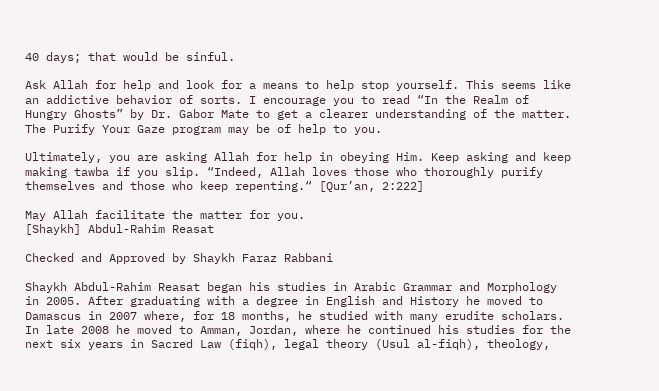40 days; that would be sinful.

Ask Allah for help and look for a means to help stop yourself. This seems like an addictive behavior of sorts. I encourage you to read “In the Realm of Hungry Ghosts” by Dr. Gabor Mate to get a clearer understanding of the matter. The Purify Your Gaze program may be of help to you.

Ultimately, you are asking Allah for help in obeying Him. Keep asking and keep making tawba if you slip. “Indeed, Allah loves those who thoroughly purify themselves and those who keep repenting.“ [Qur’an, 2:222]

May Allah facilitate the matter for you.
[Shaykh] Abdul-Rahim Reasat

Checked and Approved by Shaykh Faraz Rabbani

Shaykh Abdul-Rahim Reasat began his studies in Arabic Grammar and Morphology in 2005. After graduating with a degree in English and History he moved to Damascus in 2007 where, for 18 months, he studied with many erudite scholars. In late 2008 he moved to Amman, Jordan, where he continued his studies for the next six years in Sacred Law (fiqh), legal theory (Usul al-fiqh), theology,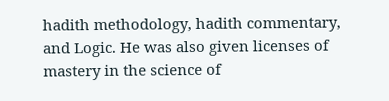hadith methodology, hadith commentary, and Logic. He was also given licenses of mastery in the science of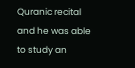Quranic recital and he was able to study an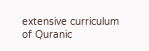extensive curriculum of Quranic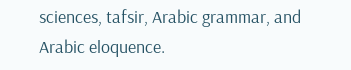sciences, tafsir, Arabic grammar, and Arabic eloquence.